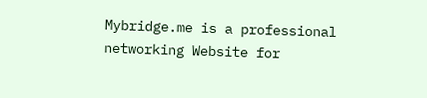Mybridge.me is a professional networking Website for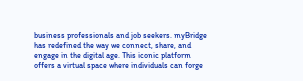business professionals and job seekers. myBridge has redefined the way we connect, share, and engage in the digital age. This iconic platform offers a virtual space where individuals can forge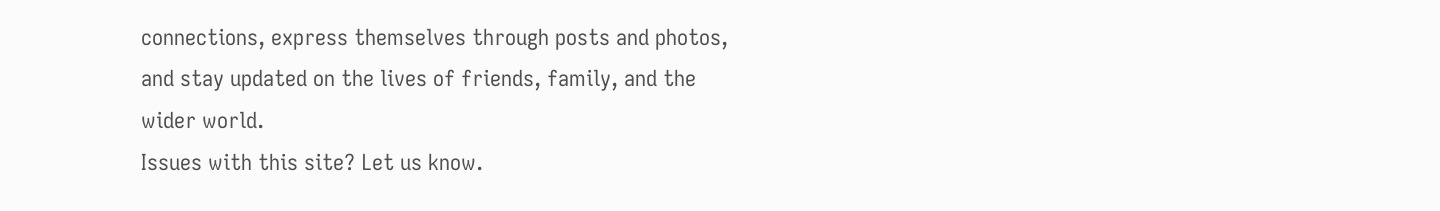connections, express themselves through posts and photos, and stay updated on the lives of friends, family, and the wider world.
Issues with this site? Let us know.